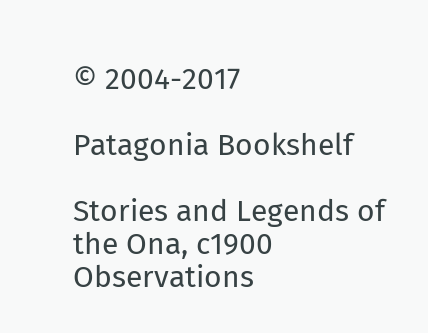© 2004-2017

Patagonia Bookshelf

Stories and Legends of the Ona, c1900
Observations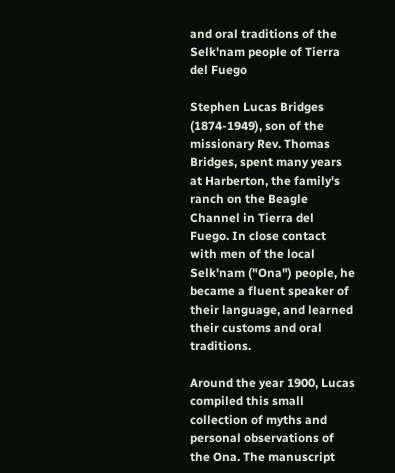and oral traditions of the Selk'nam people of Tierra del Fuego

Stephen Lucas Bridges (1874-1949), son of the missionary Rev. Thomas Bridges, spent many years at Harberton, the family's ranch on the Beagle Channel in Tierra del Fuego. In close contact with men of the local Selk'nam ("Ona") people, he became a fluent speaker of their language, and learned their customs and oral traditions.

Around the year 1900, Lucas compiled this small collection of myths and personal observations of the Ona. The manuscript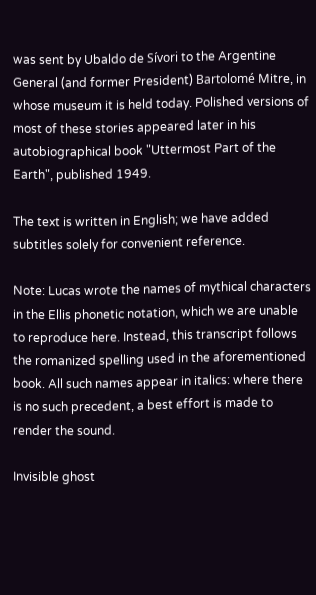was sent by Ubaldo de Sívori to the Argentine General (and former President) Bartolomé Mitre, in whose museum it is held today. Polished versions of most of these stories appeared later in his autobiographical book "Uttermost Part of the Earth", published 1949.

The text is written in English; we have added subtitles solely for convenient reference.

Note: Lucas wrote the names of mythical characters in the Ellis phonetic notation, which we are unable to reproduce here. Instead, this transcript follows the romanized spelling used in the aforementioned book. All such names appear in italics: where there is no such precedent, a best effort is made to render the sound.

Invisible ghost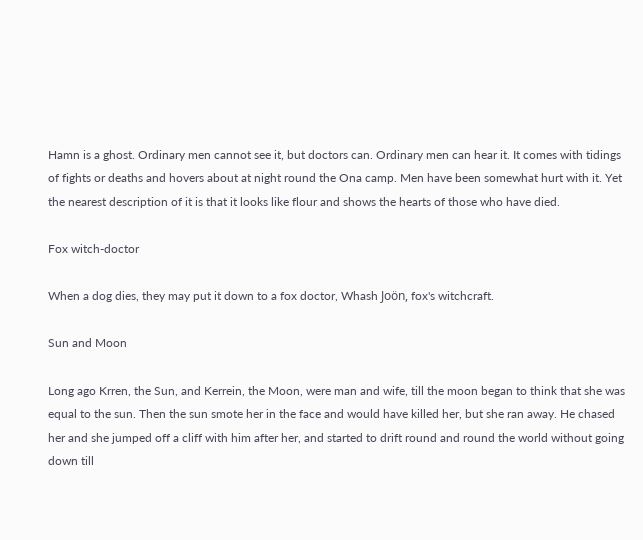Hamn is a ghost. Ordinary men cannot see it, but doctors can. Ordinary men can hear it. It comes with tidings of fights or deaths and hovers about at night round the Ona camp. Men have been somewhat hurt with it. Yet the nearest description of it is that it looks like flour and shows the hearts of those who have died.

Fox witch-doctor

When a dog dies, they may put it down to a fox doctor, Whash Joön, fox's witchcraft.

Sun and Moon

Long ago Krren, the Sun, and Kerrein, the Moon, were man and wife, till the moon began to think that she was equal to the sun. Then the sun smote her in the face and would have killed her, but she ran away. He chased her and she jumped off a cliff with him after her, and started to drift round and round the world without going down till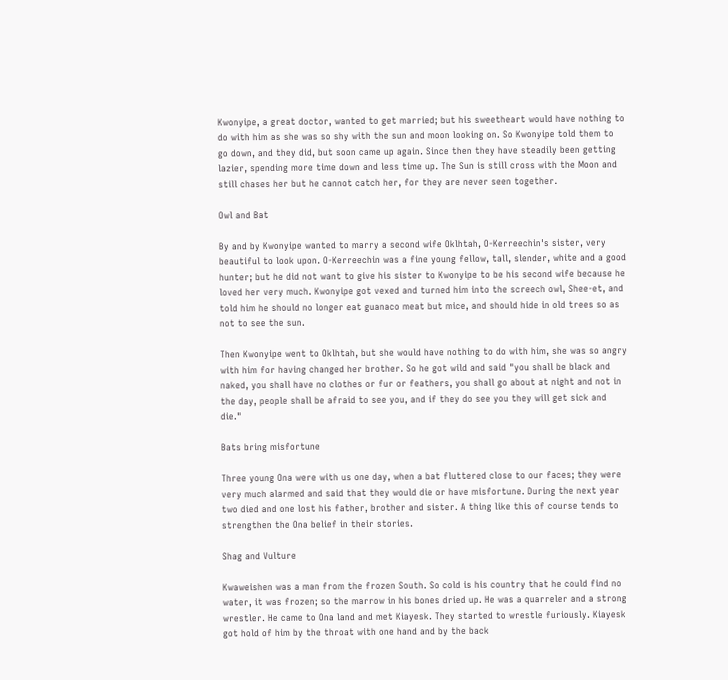Kwonyipe, a great doctor, wanted to get married; but his sweetheart would have nothing to do with him as she was so shy with the sun and moon looking on. So Kwonyipe told them to go down, and they did, but soon came up again. Since then they have steadily been getting lazier, spending more time down and less time up. The Sun is still cross with the Moon and still chases her but he cannot catch her, for they are never seen together.

Owl and Bat

By and by Kwonyipe wanted to marry a second wife Oklhtah, O-Kerreechin's sister, very beautiful to look upon. O-Kerreechin was a fine young fellow, tall, slender, white and a good hunter; but he did not want to give his sister to Kwonyipe to be his second wife because he loved her very much. Kwonyipe got vexed and turned him into the screech owl, Shee-et, and told him he should no longer eat guanaco meat but mice, and should hide in old trees so as not to see the sun.

Then Kwonyipe went to Oklhtah, but she would have nothing to do with him, she was so angry with him for having changed her brother. So he got wild and said "you shall be black and naked, you shall have no clothes or fur or feathers, you shall go about at night and not in the day, people shall be afraid to see you, and if they do see you they will get sick and die."

Bats bring misfortune

Three young Ona were with us one day, when a bat fluttered close to our faces; they were very much alarmed and said that they would die or have misfortune. During the next year two died and one lost his father, brother and sister. A thing like this of course tends to strengthen the Ona belief in their stories.

Shag and Vulture

Kwaweishen was a man from the frozen South. So cold is his country that he could find no water, it was frozen; so the marrow in his bones dried up. He was a quarreler and a strong wrestler. He came to Ona land and met Kiayesk. They started to wrestle furiously. Kiayesk got hold of him by the throat with one hand and by the back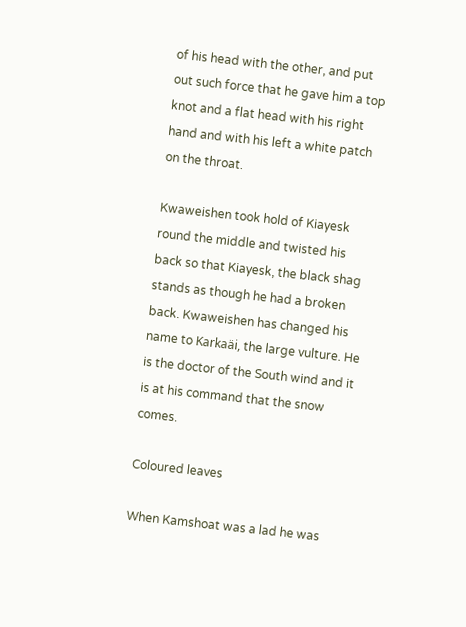of his head with the other, and put out such force that he gave him a top knot and a flat head with his right hand and with his left a white patch on the throat.

Kwaweishen took hold of Kiayesk round the middle and twisted his back so that Kiayesk, the black shag stands as though he had a broken back. Kwaweishen has changed his name to Karkaäi, the large vulture. He is the doctor of the South wind and it is at his command that the snow comes.

Coloured leaves

When Kamshoat was a lad he was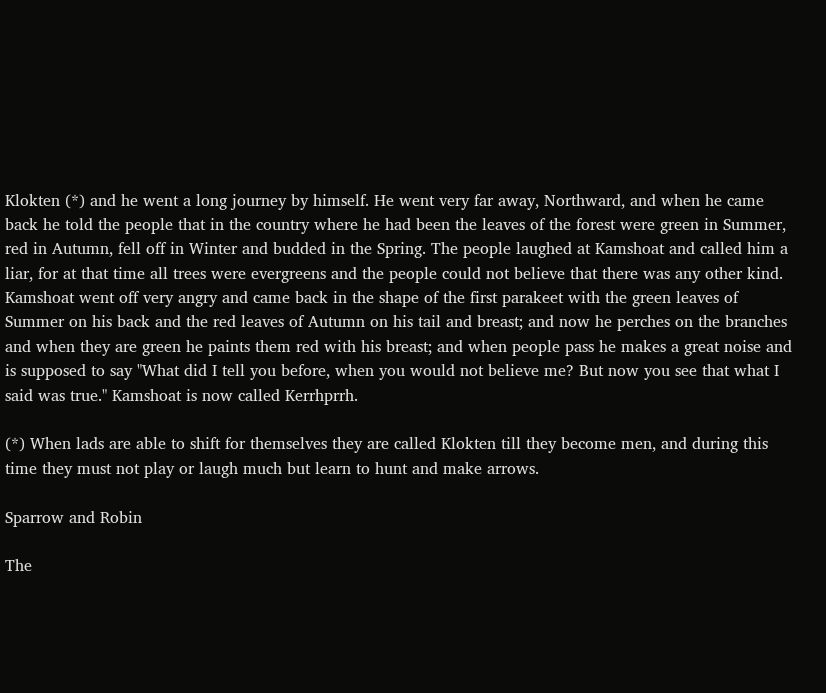Klokten (*) and he went a long journey by himself. He went very far away, Northward, and when he came back he told the people that in the country where he had been the leaves of the forest were green in Summer, red in Autumn, fell off in Winter and budded in the Spring. The people laughed at Kamshoat and called him a liar, for at that time all trees were evergreens and the people could not believe that there was any other kind. Kamshoat went off very angry and came back in the shape of the first parakeet with the green leaves of Summer on his back and the red leaves of Autumn on his tail and breast; and now he perches on the branches and when they are green he paints them red with his breast; and when people pass he makes a great noise and is supposed to say "What did I tell you before, when you would not believe me? But now you see that what I said was true." Kamshoat is now called Kerrhprrh.

(*) When lads are able to shift for themselves they are called Klokten till they become men, and during this time they must not play or laugh much but learn to hunt and make arrows.

Sparrow and Robin

The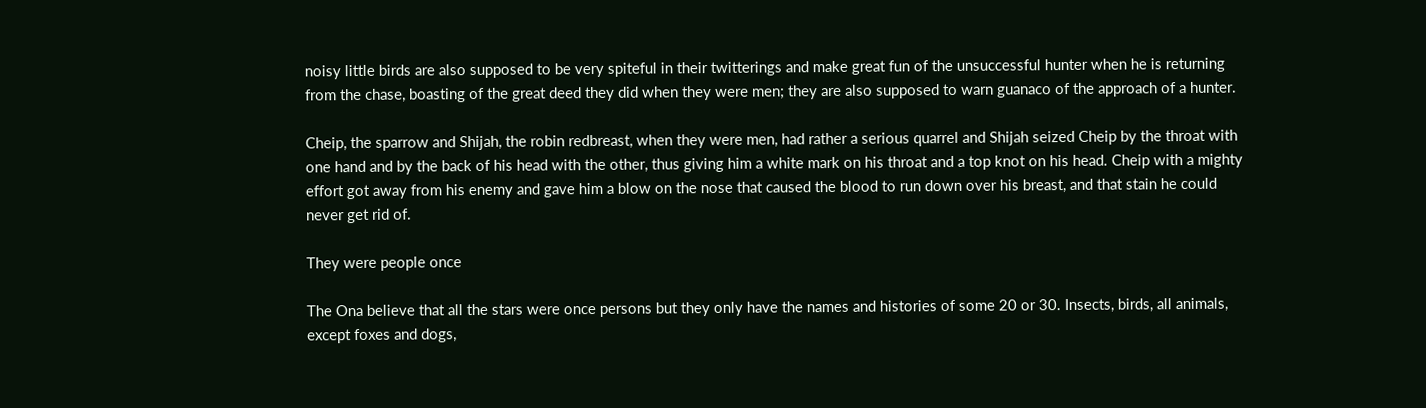noisy little birds are also supposed to be very spiteful in their twitterings and make great fun of the unsuccessful hunter when he is returning from the chase, boasting of the great deed they did when they were men; they are also supposed to warn guanaco of the approach of a hunter.

Cheip, the sparrow and Shijah, the robin redbreast, when they were men, had rather a serious quarrel and Shijah seized Cheip by the throat with one hand and by the back of his head with the other, thus giving him a white mark on his throat and a top knot on his head. Cheip with a mighty effort got away from his enemy and gave him a blow on the nose that caused the blood to run down over his breast, and that stain he could never get rid of.

They were people once

The Ona believe that all the stars were once persons but they only have the names and histories of some 20 or 30. Insects, birds, all animals, except foxes and dogs,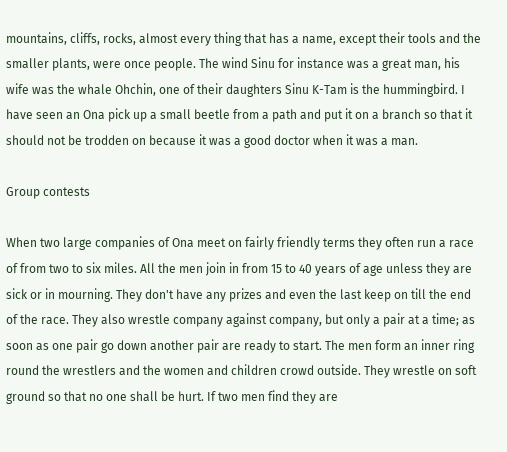mountains, cliffs, rocks, almost every thing that has a name, except their tools and the smaller plants, were once people. The wind Sinu for instance was a great man, his wife was the whale Ohchin, one of their daughters Sinu K-Tam is the hummingbird. I have seen an Ona pick up a small beetle from a path and put it on a branch so that it should not be trodden on because it was a good doctor when it was a man.

Group contests

When two large companies of Ona meet on fairly friendly terms they often run a race of from two to six miles. All the men join in from 15 to 40 years of age unless they are sick or in mourning. They don't have any prizes and even the last keep on till the end of the race. They also wrestle company against company, but only a pair at a time; as soon as one pair go down another pair are ready to start. The men form an inner ring round the wrestlers and the women and children crowd outside. They wrestle on soft ground so that no one shall be hurt. If two men find they are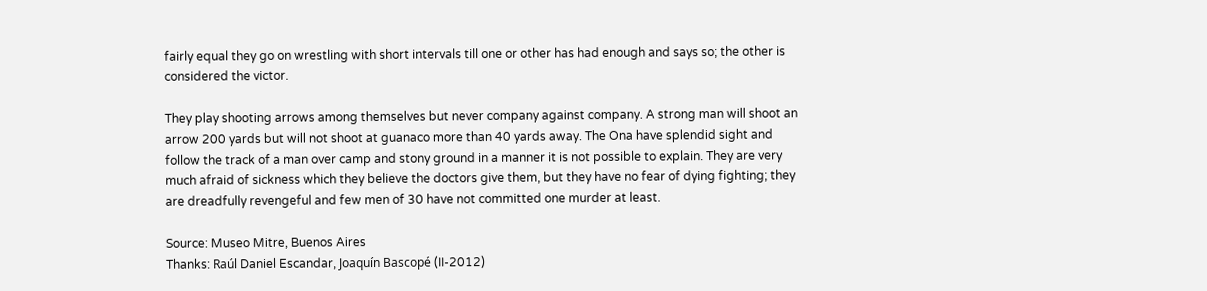fairly equal they go on wrestling with short intervals till one or other has had enough and says so; the other is considered the victor.

They play shooting arrows among themselves but never company against company. A strong man will shoot an arrow 200 yards but will not shoot at guanaco more than 40 yards away. The Ona have splendid sight and follow the track of a man over camp and stony ground in a manner it is not possible to explain. They are very much afraid of sickness which they believe the doctors give them, but they have no fear of dying fighting; they are dreadfully revengeful and few men of 30 have not committed one murder at least.

Source: Museo Mitre, Buenos Aires
Thanks: Raúl Daniel Escandar, Joaquín Bascopé (II-2012)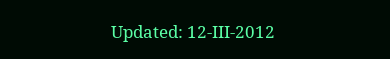Updated: 12-III-2012